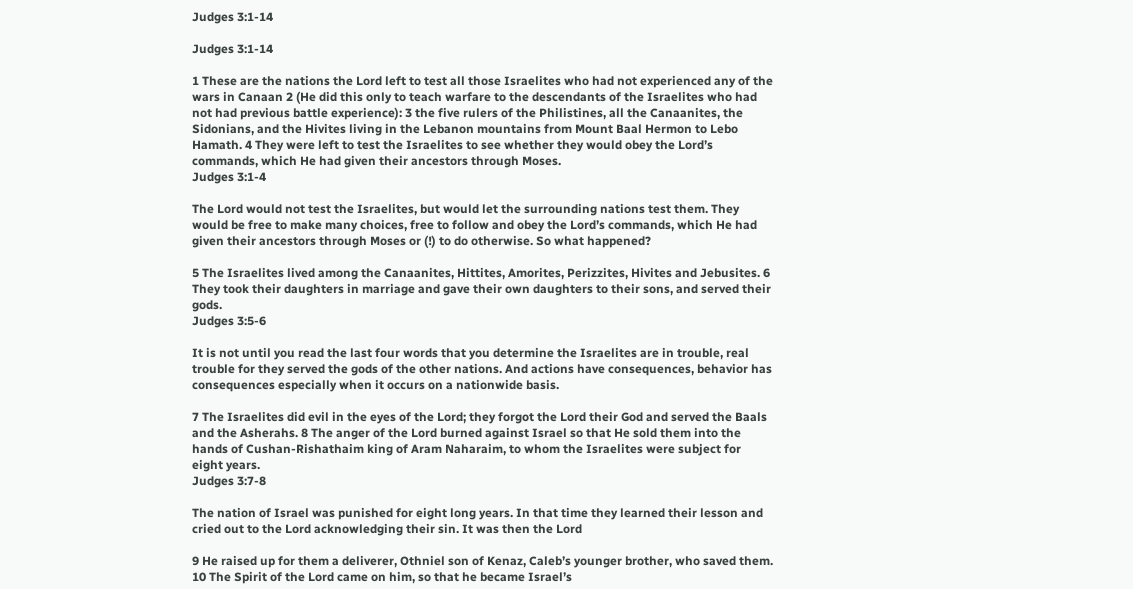Judges 3:1-14

Judges 3:1-14

1 These are the nations the Lord left to test all those Israelites who had not experienced any of the wars in Canaan 2 (He did this only to teach warfare to the descendants of the Israelites who had not had previous battle experience): 3 the five rulers of the Philistines, all the Canaanites, the Sidonians, and the Hivites living in the Lebanon mountains from Mount Baal Hermon to Lebo Hamath. 4 They were left to test the Israelites to see whether they would obey the Lord’s commands, which He had given their ancestors through Moses.
Judges 3:1-4

The Lord would not test the Israelites, but would let the surrounding nations test them. They would be free to make many choices, free to follow and obey the Lord’s commands, which He had given their ancestors through Moses or (!) to do otherwise. So what happened?

5 The Israelites lived among the Canaanites, Hittites, Amorites, Perizzites, Hivites and Jebusites. 6 They took their daughters in marriage and gave their own daughters to their sons, and served their gods.
Judges 3:5-6

It is not until you read the last four words that you determine the Israelites are in trouble, real trouble for they served the gods of the other nations. And actions have consequences, behavior has consequences especially when it occurs on a nationwide basis.

7 The Israelites did evil in the eyes of the Lord; they forgot the Lord their God and served the Baals and the Asherahs. 8 The anger of the Lord burned against Israel so that He sold them into the hands of Cushan-Rishathaim king of Aram Naharaim, to whom the Israelites were subject for eight years.
Judges 3:7-8

The nation of Israel was punished for eight long years. In that time they learned their lesson and cried out to the Lord acknowledging their sin. It was then the Lord

9 He raised up for them a deliverer, Othniel son of Kenaz, Caleb’s younger brother, who saved them. 10 The Spirit of the Lord came on him, so that he became Israel’s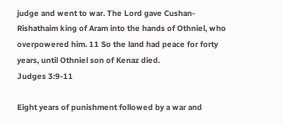judge and went to war. The Lord gave Cushan-Rishathaim king of Aram into the hands of Othniel, who overpowered him. 11 So the land had peace for forty years, until Othniel son of Kenaz died.
Judges 3:9-11

Eight years of punishment followed by a war and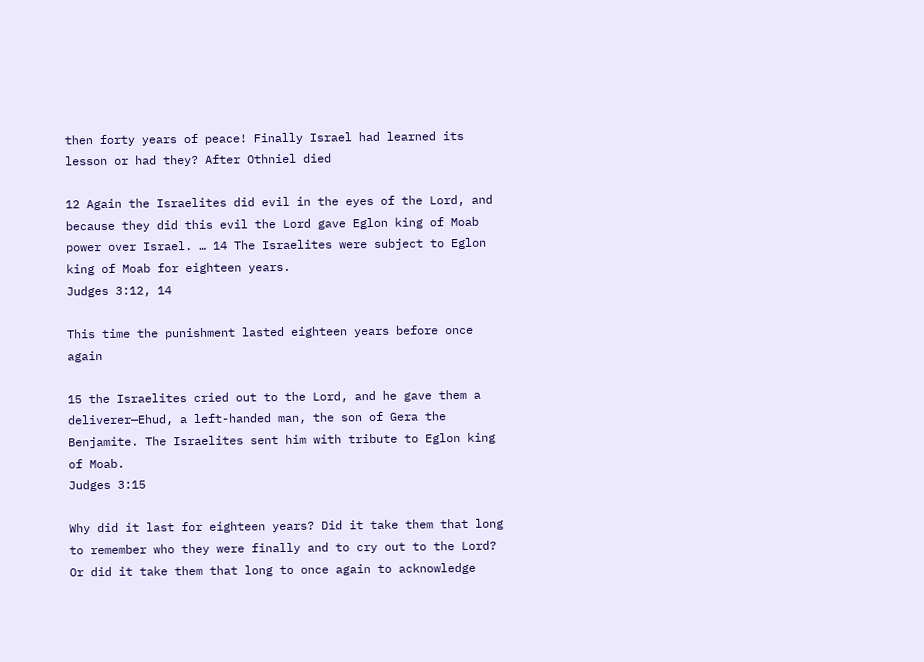then forty years of peace! Finally Israel had learned its lesson or had they? After Othniel died

12 Again the Israelites did evil in the eyes of the Lord, and because they did this evil the Lord gave Eglon king of Moab power over Israel. … 14 The Israelites were subject to Eglon king of Moab for eighteen years.
Judges 3:12, 14

This time the punishment lasted eighteen years before once again

15 the Israelites cried out to the Lord, and he gave them a deliverer—Ehud, a left-handed man, the son of Gera the Benjamite. The Israelites sent him with tribute to Eglon king of Moab.
Judges 3:15

Why did it last for eighteen years? Did it take them that long to remember who they were finally and to cry out to the Lord? Or did it take them that long to once again to acknowledge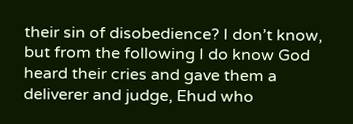their sin of disobedience? I don’t know, but from the following I do know God heard their cries and gave them a deliverer and judge, Ehud who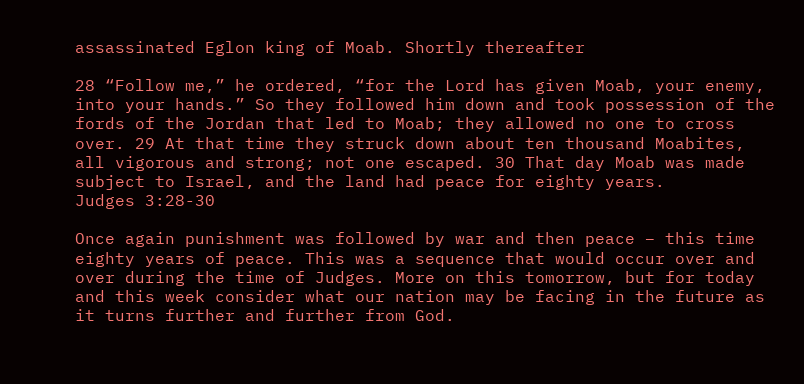assassinated Eglon king of Moab. Shortly thereafter

28 “Follow me,” he ordered, “for the Lord has given Moab, your enemy, into your hands.” So they followed him down and took possession of the fords of the Jordan that led to Moab; they allowed no one to cross over. 29 At that time they struck down about ten thousand Moabites, all vigorous and strong; not one escaped. 30 That day Moab was made subject to Israel, and the land had peace for eighty years.
Judges 3:28-30

Once again punishment was followed by war and then peace – this time eighty years of peace. This was a sequence that would occur over and over during the time of Judges. More on this tomorrow, but for today and this week consider what our nation may be facing in the future as it turns further and further from God.